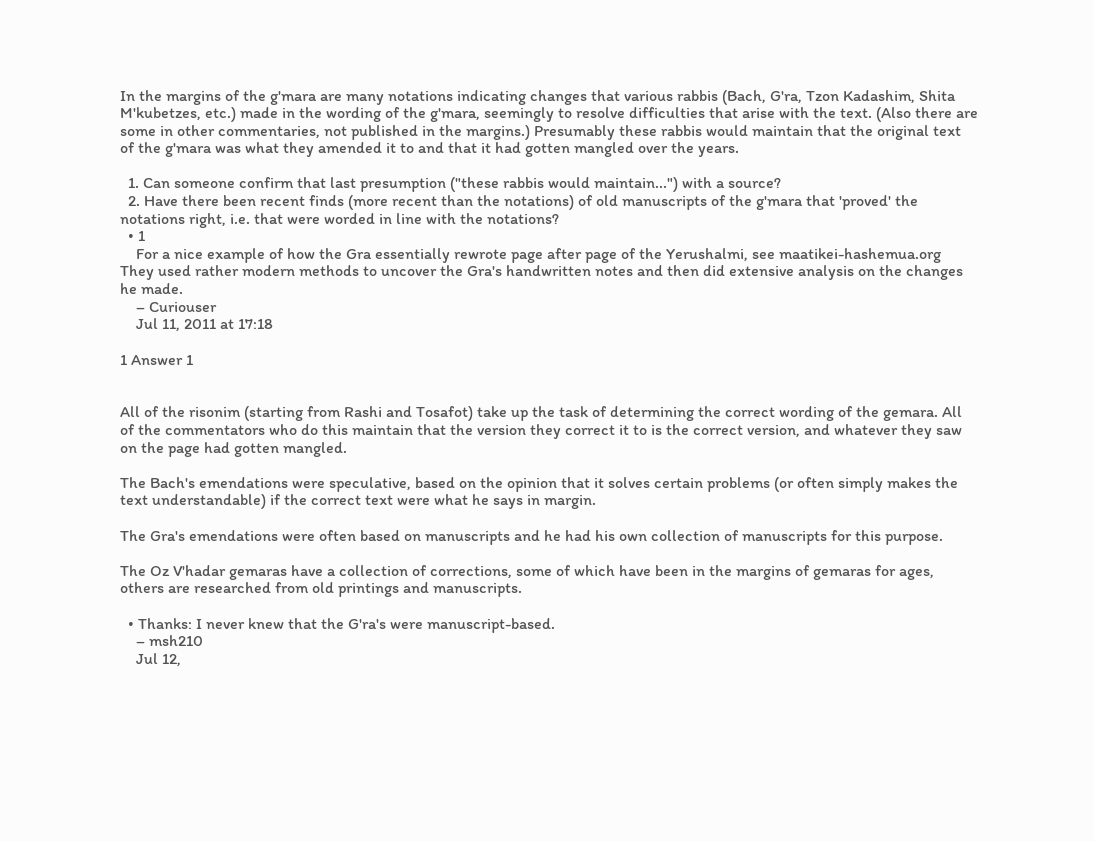In the margins of the g'mara are many notations indicating changes that various rabbis (Bach, G'ra, Tzon Kadashim, Shita M'kubetzes, etc.) made in the wording of the g'mara, seemingly to resolve difficulties that arise with the text. (Also there are some in other commentaries, not published in the margins.) Presumably these rabbis would maintain that the original text of the g'mara was what they amended it to and that it had gotten mangled over the years.

  1. Can someone confirm that last presumption ("these rabbis would maintain...") with a source?
  2. Have there been recent finds (more recent than the notations) of old manuscripts of the g'mara that 'proved' the notations right, i.e. that were worded in line with the notations?
  • 1
    For a nice example of how the Gra essentially rewrote page after page of the Yerushalmi, see maatikei-hashemua.org They used rather modern methods to uncover the Gra's handwritten notes and then did extensive analysis on the changes he made.
    – Curiouser
    Jul 11, 2011 at 17:18

1 Answer 1


All of the risonim (starting from Rashi and Tosafot) take up the task of determining the correct wording of the gemara. All of the commentators who do this maintain that the version they correct it to is the correct version, and whatever they saw on the page had gotten mangled.

The Bach's emendations were speculative, based on the opinion that it solves certain problems (or often simply makes the text understandable) if the correct text were what he says in margin.

The Gra's emendations were often based on manuscripts and he had his own collection of manuscripts for this purpose.

The Oz V'hadar gemaras have a collection of corrections, some of which have been in the margins of gemaras for ages, others are researched from old printings and manuscripts.

  • Thanks: I never knew that the G'ra's were manuscript-based.
    – msh210
    Jul 12,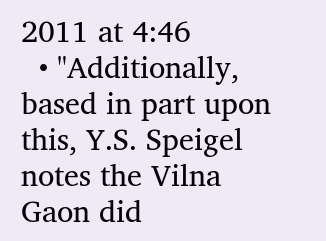2011 at 4:46
  • "Additionally, based in part upon this, Y.S. Speigel notes the Vilna Gaon did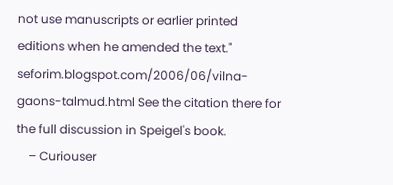not use manuscripts or earlier printed editions when he amended the text." seforim.blogspot.com/2006/06/vilna-gaons-talmud.html See the citation there for the full discussion in Speigel's book.
    – Curiouser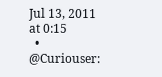Jul 13, 2011 at 0:15
  • @Curiouser: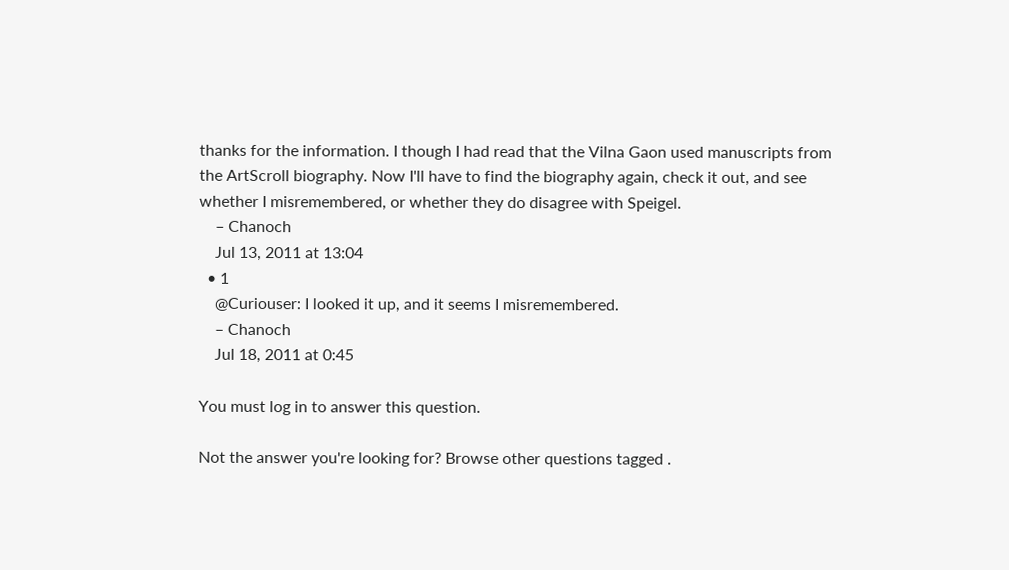thanks for the information. I though I had read that the Vilna Gaon used manuscripts from the ArtScroll biography. Now I'll have to find the biography again, check it out, and see whether I misremembered, or whether they do disagree with Speigel.
    – Chanoch
    Jul 13, 2011 at 13:04
  • 1
    @Curiouser: I looked it up, and it seems I misremembered.
    – Chanoch
    Jul 18, 2011 at 0:45

You must log in to answer this question.

Not the answer you're looking for? Browse other questions tagged .